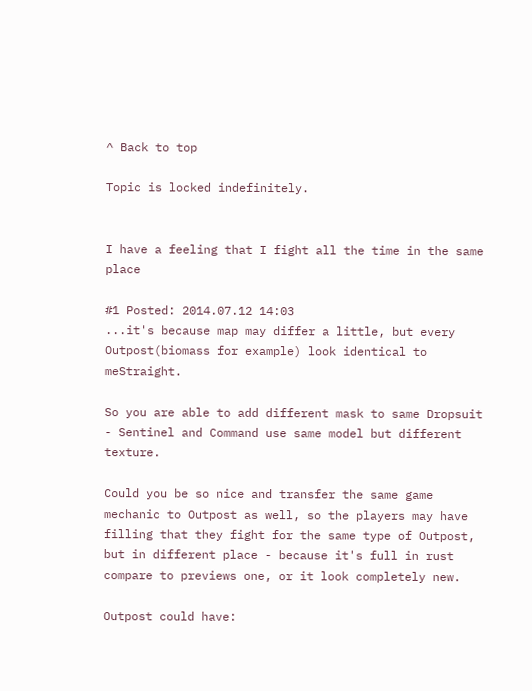^ Back to top

Topic is locked indefinitely.


I have a feeling that I fight all the time in the same place

#1 Posted: 2014.07.12 14:03
...it's because map may differ a little, but every Outpost(biomass for example) look identical to meStraight.

So you are able to add different mask to same Dropsuit - Sentinel and Command use same model but different texture.

Could you be so nice and transfer the same game mechanic to Outpost as well, so the players may have filling that they fight for the same type of Outpost, but in different place - because it's full in rust compare to previews one, or it look completely new.

Outpost could have: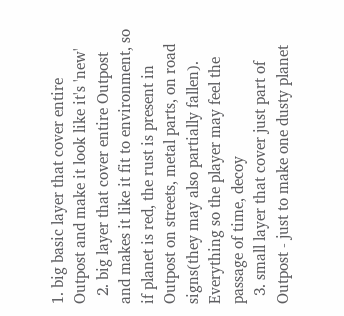1. big basic layer that cover entire Outpost and make it look like it's 'new'
  2. big layer that cover entire Outpost and makes it like it fit to environment, so if planet is red, the rust is present in Outpost on streets, metal parts, on road signs(they may also partially fallen). Everything so the player may feel the passage of time, decoy
  3. small layer that cover just part of Outpost - just to make one dusty planet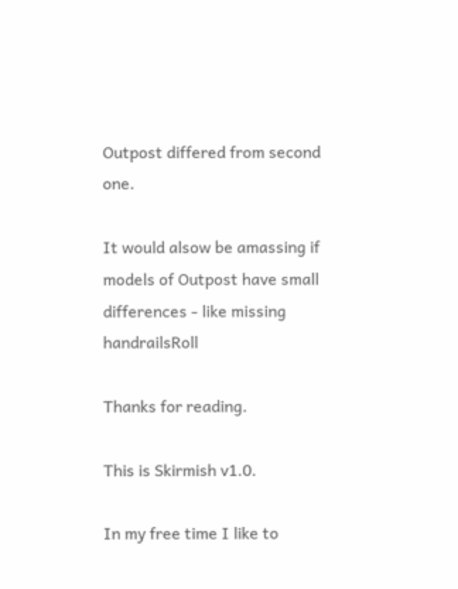Outpost differed from second one.

It would alsow be amassing if models of Outpost have small differences - like missing handrailsRoll

Thanks for reading.

This is Skirmish v1.0.

In my free time I like to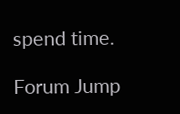spend time.

Forum Jump